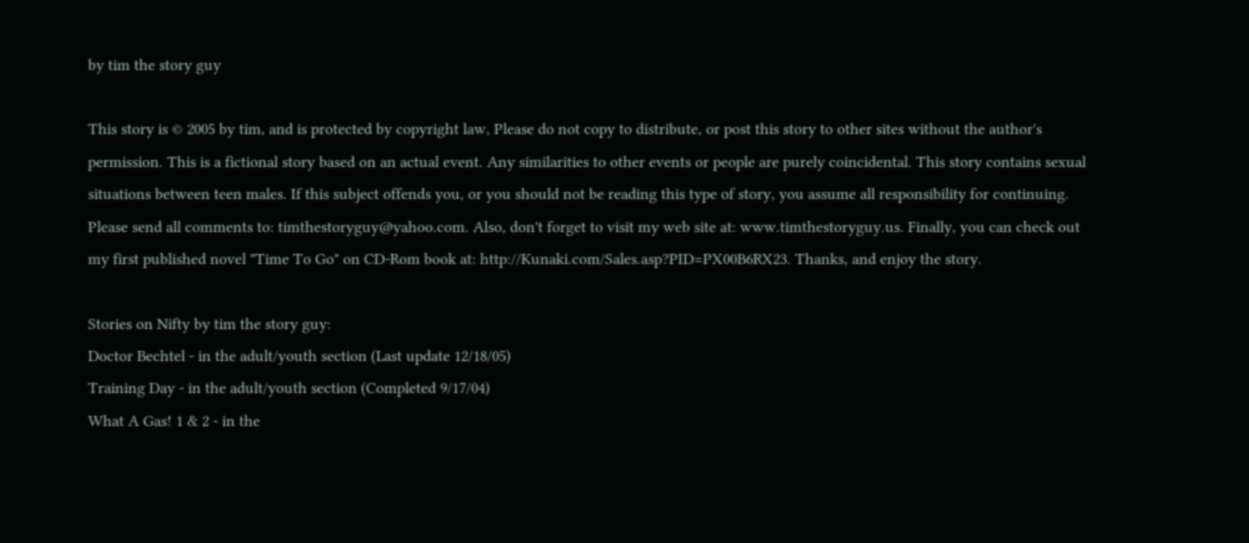by tim the story guy

This story is © 2005 by tim, and is protected by copyright law, Please do not copy to distribute, or post this story to other sites without the author's permission. This is a fictional story based on an actual event. Any similarities to other events or people are purely coincidental. This story contains sexual situations between teen males. If this subject offends you, or you should not be reading this type of story, you assume all responsibility for continuing. Please send all comments to: timthestoryguy@yahoo.com. Also, don't forget to visit my web site at: www.timthestoryguy.us. Finally, you can check out my first published novel "Time To Go" on CD-Rom book at: http://Kunaki.com/Sales.asp?PID=PX00B6RX23. Thanks, and enjoy the story.

Stories on Nifty by tim the story guy:
Doctor Bechtel - in the adult/youth section (Last update 12/18/05)
Training Day - in the adult/youth section (Completed 9/17/04)
What A Gas! 1 & 2 - in the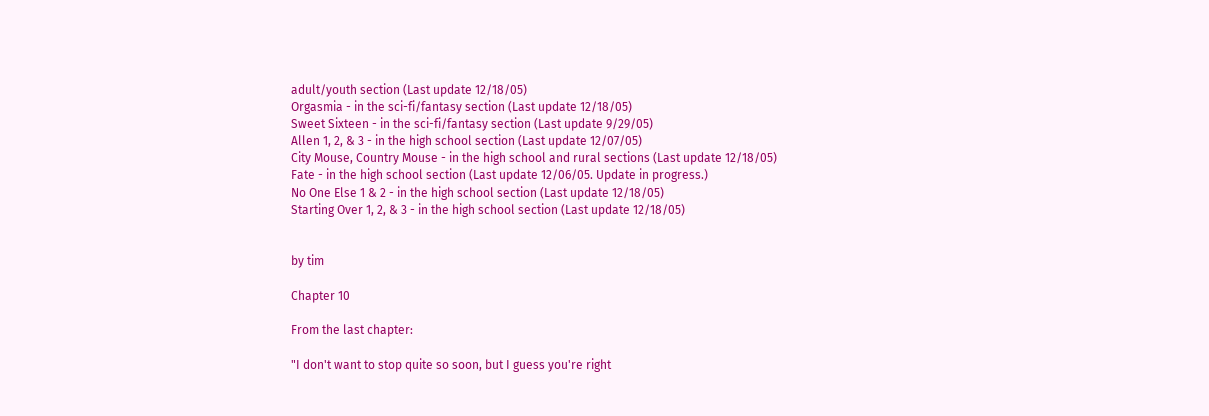adult/youth section (Last update 12/18/05)
Orgasmia - in the sci-fi/fantasy section (Last update 12/18/05)
Sweet Sixteen - in the sci-fi/fantasy section (Last update 9/29/05)
Allen 1, 2, & 3 - in the high school section (Last update 12/07/05)
City Mouse, Country Mouse - in the high school and rural sections (Last update 12/18/05)
Fate - in the high school section (Last update 12/06/05. Update in progress.)
No One Else 1 & 2 - in the high school section (Last update 12/18/05)
Starting Over 1, 2, & 3 - in the high school section (Last update 12/18/05)


by tim

Chapter 10

From the last chapter:

"I don't want to stop quite so soon, but I guess you're right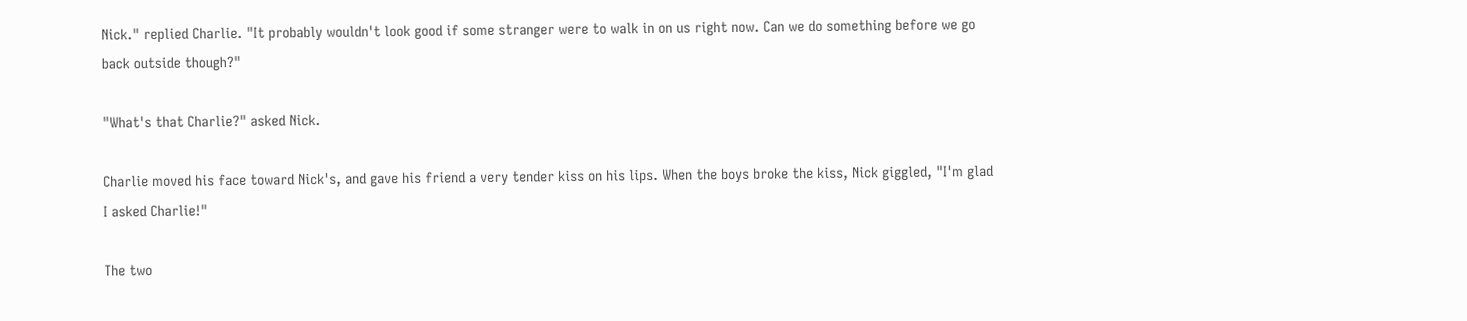Nick." replied Charlie. "It probably wouldn't look good if some stranger were to walk in on us right now. Can we do something before we go back outside though?"

"What's that Charlie?" asked Nick.

Charlie moved his face toward Nick's, and gave his friend a very tender kiss on his lips. When the boys broke the kiss, Nick giggled, "I'm glad I asked Charlie!"

The two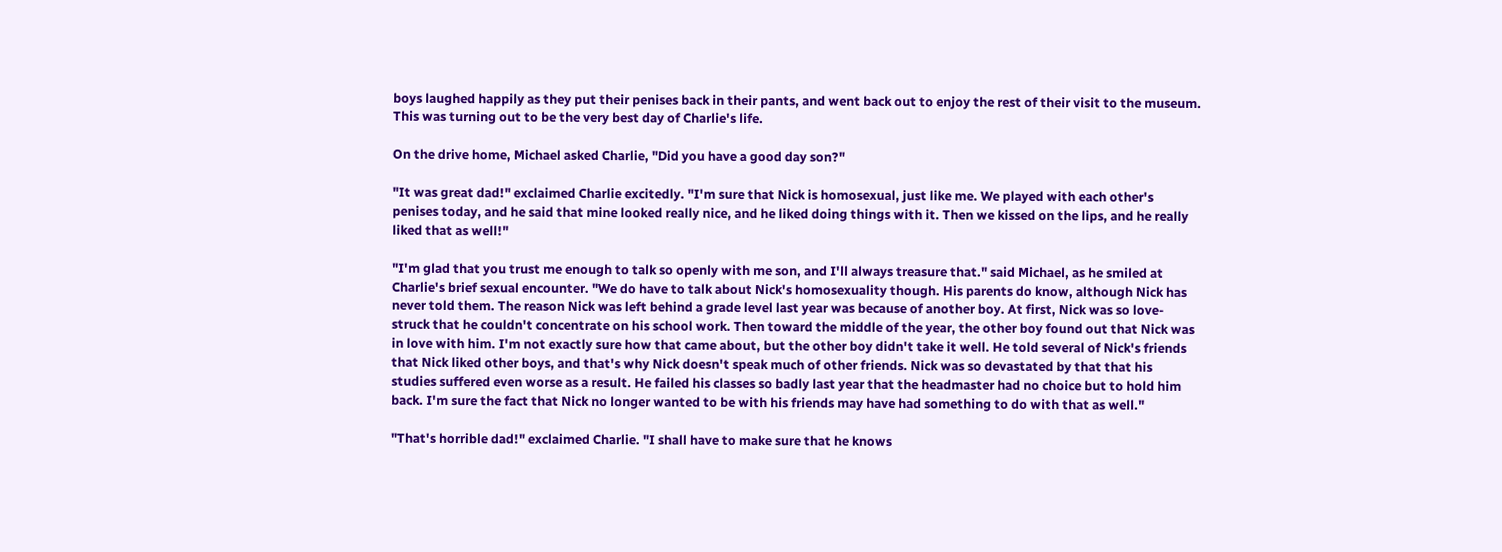boys laughed happily as they put their penises back in their pants, and went back out to enjoy the rest of their visit to the museum. This was turning out to be the very best day of Charlie's life.

On the drive home, Michael asked Charlie, "Did you have a good day son?"

"It was great dad!" exclaimed Charlie excitedly. "I'm sure that Nick is homosexual, just like me. We played with each other's penises today, and he said that mine looked really nice, and he liked doing things with it. Then we kissed on the lips, and he really liked that as well!"

"I'm glad that you trust me enough to talk so openly with me son, and I'll always treasure that." said Michael, as he smiled at Charlie's brief sexual encounter. "We do have to talk about Nick's homosexuality though. His parents do know, although Nick has never told them. The reason Nick was left behind a grade level last year was because of another boy. At first, Nick was so love-struck that he couldn't concentrate on his school work. Then toward the middle of the year, the other boy found out that Nick was in love with him. I'm not exactly sure how that came about, but the other boy didn't take it well. He told several of Nick's friends that Nick liked other boys, and that's why Nick doesn't speak much of other friends. Nick was so devastated by that that his studies suffered even worse as a result. He failed his classes so badly last year that the headmaster had no choice but to hold him back. I'm sure the fact that Nick no longer wanted to be with his friends may have had something to do with that as well."

"That's horrible dad!" exclaimed Charlie. "I shall have to make sure that he knows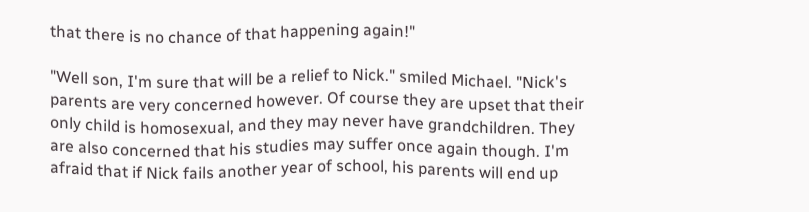that there is no chance of that happening again!"

"Well son, I'm sure that will be a relief to Nick." smiled Michael. "Nick's parents are very concerned however. Of course they are upset that their only child is homosexual, and they may never have grandchildren. They are also concerned that his studies may suffer once again though. I'm afraid that if Nick fails another year of school, his parents will end up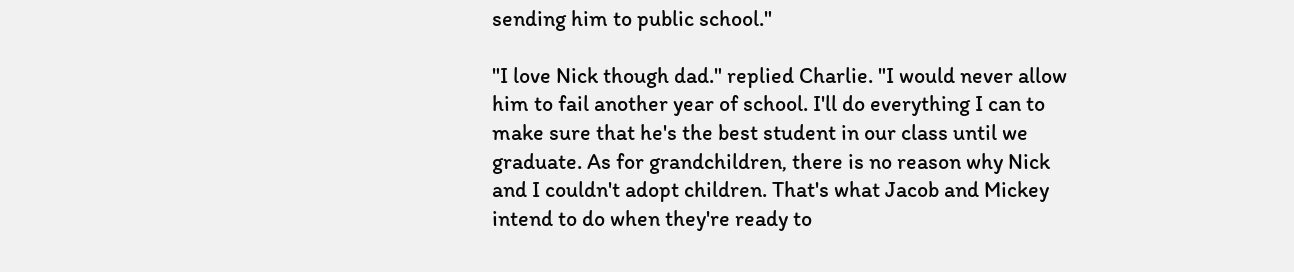sending him to public school."

"I love Nick though dad." replied Charlie. "I would never allow him to fail another year of school. I'll do everything I can to make sure that he's the best student in our class until we graduate. As for grandchildren, there is no reason why Nick and I couldn't adopt children. That's what Jacob and Mickey intend to do when they're ready to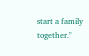start a family together."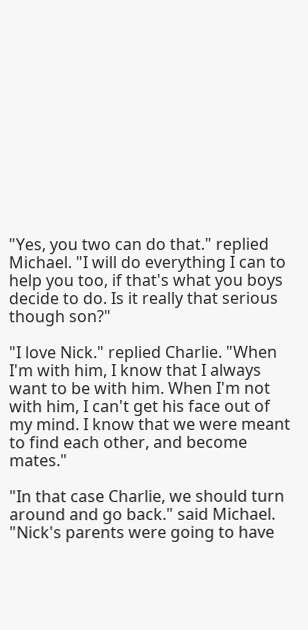"Yes, you two can do that." replied Michael. "I will do everything I can to help you too, if that's what you boys decide to do. Is it really that serious though son?"

"I love Nick." replied Charlie. "When I'm with him, I know that I always want to be with him. When I'm not with him, I can't get his face out of my mind. I know that we were meant to find each other, and become mates."

"In that case Charlie, we should turn around and go back." said Michael. "Nick's parents were going to have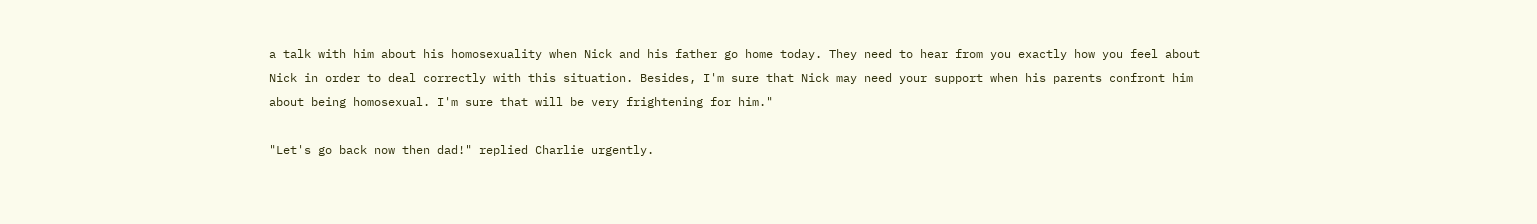a talk with him about his homosexuality when Nick and his father go home today. They need to hear from you exactly how you feel about Nick in order to deal correctly with this situation. Besides, I'm sure that Nick may need your support when his parents confront him about being homosexual. I'm sure that will be very frightening for him."

"Let's go back now then dad!" replied Charlie urgently.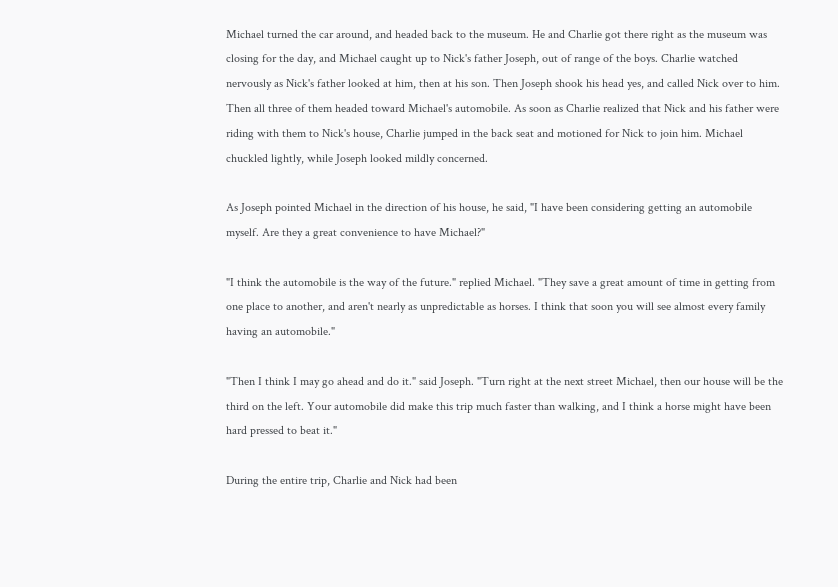Michael turned the car around, and headed back to the museum. He and Charlie got there right as the museum was closing for the day, and Michael caught up to Nick's father Joseph, out of range of the boys. Charlie watched nervously as Nick's father looked at him, then at his son. Then Joseph shook his head yes, and called Nick over to him. Then all three of them headed toward Michael's automobile. As soon as Charlie realized that Nick and his father were riding with them to Nick's house, Charlie jumped in the back seat and motioned for Nick to join him. Michael chuckled lightly, while Joseph looked mildly concerned.

As Joseph pointed Michael in the direction of his house, he said, "I have been considering getting an automobile myself. Are they a great convenience to have Michael?"

"I think the automobile is the way of the future." replied Michael. "They save a great amount of time in getting from one place to another, and aren't nearly as unpredictable as horses. I think that soon you will see almost every family having an automobile."

"Then I think I may go ahead and do it." said Joseph. "Turn right at the next street Michael, then our house will be the third on the left. Your automobile did make this trip much faster than walking, and I think a horse might have been hard pressed to beat it."

During the entire trip, Charlie and Nick had been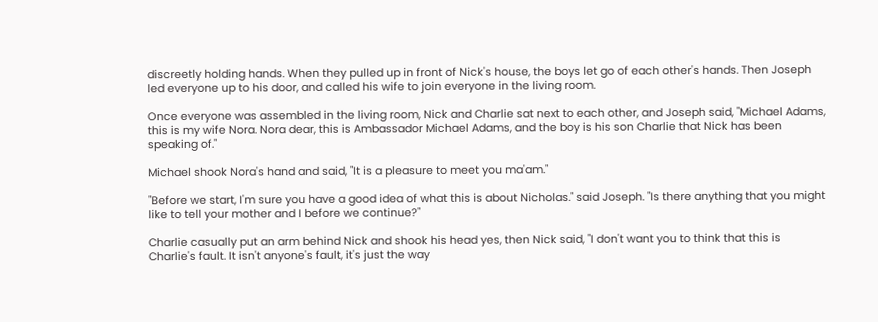discreetly holding hands. When they pulled up in front of Nick's house, the boys let go of each other's hands. Then Joseph led everyone up to his door, and called his wife to join everyone in the living room.

Once everyone was assembled in the living room, Nick and Charlie sat next to each other, and Joseph said, "Michael Adams, this is my wife Nora. Nora dear, this is Ambassador Michael Adams, and the boy is his son Charlie that Nick has been speaking of."

Michael shook Nora's hand and said, "It is a pleasure to meet you ma'am."

"Before we start, I'm sure you have a good idea of what this is about Nicholas." said Joseph. "Is there anything that you might like to tell your mother and I before we continue?"

Charlie casually put an arm behind Nick and shook his head yes, then Nick said, "I don't want you to think that this is Charlie's fault. It isn't anyone's fault, it's just the way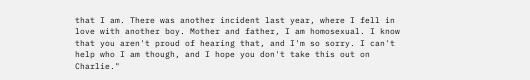that I am. There was another incident last year, where I fell in love with another boy. Mother and father, I am homosexual. I know that you aren't proud of hearing that, and I'm so sorry. I can't help who I am though, and I hope you don't take this out on Charlie."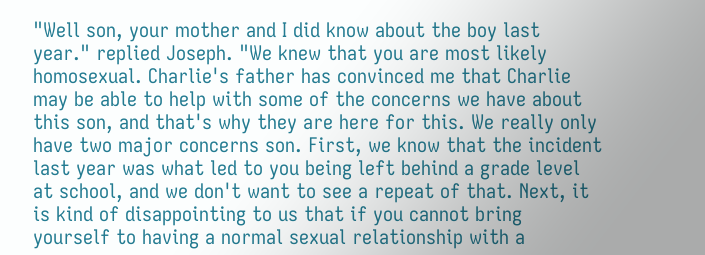"Well son, your mother and I did know about the boy last year." replied Joseph. "We knew that you are most likely homosexual. Charlie's father has convinced me that Charlie may be able to help with some of the concerns we have about this son, and that's why they are here for this. We really only have two major concerns son. First, we know that the incident last year was what led to you being left behind a grade level at school, and we don't want to see a repeat of that. Next, it is kind of disappointing to us that if you cannot bring yourself to having a normal sexual relationship with a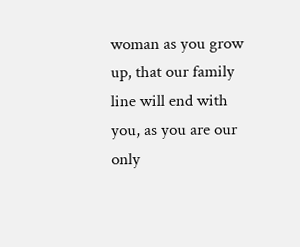woman as you grow up, that our family line will end with you, as you are our only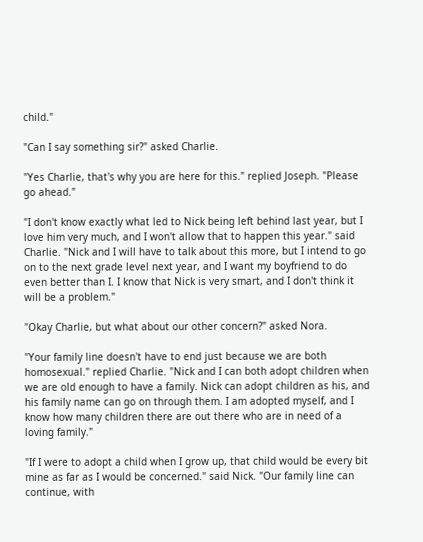child."

"Can I say something sir?" asked Charlie.

"Yes Charlie, that's why you are here for this." replied Joseph. "Please go ahead."

"I don't know exactly what led to Nick being left behind last year, but I love him very much, and I won't allow that to happen this year." said Charlie. "Nick and I will have to talk about this more, but I intend to go on to the next grade level next year, and I want my boyfriend to do even better than I. I know that Nick is very smart, and I don't think it will be a problem."

"Okay Charlie, but what about our other concern?" asked Nora.

"Your family line doesn't have to end just because we are both homosexual." replied Charlie. "Nick and I can both adopt children when we are old enough to have a family. Nick can adopt children as his, and his family name can go on through them. I am adopted myself, and I know how many children there are out there who are in need of a loving family."

"If I were to adopt a child when I grow up, that child would be every bit mine as far as I would be concerned." said Nick. "Our family line can continue, with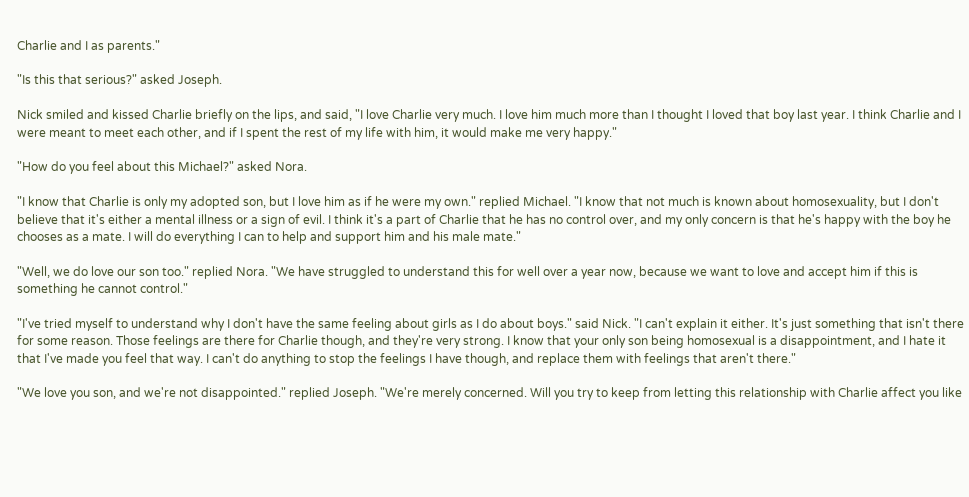Charlie and I as parents."

"Is this that serious?" asked Joseph.

Nick smiled and kissed Charlie briefly on the lips, and said, "I love Charlie very much. I love him much more than I thought I loved that boy last year. I think Charlie and I were meant to meet each other, and if I spent the rest of my life with him, it would make me very happy."

"How do you feel about this Michael?" asked Nora.

"I know that Charlie is only my adopted son, but I love him as if he were my own." replied Michael. "I know that not much is known about homosexuality, but I don't believe that it's either a mental illness or a sign of evil. I think it's a part of Charlie that he has no control over, and my only concern is that he's happy with the boy he chooses as a mate. I will do everything I can to help and support him and his male mate."

"Well, we do love our son too." replied Nora. "We have struggled to understand this for well over a year now, because we want to love and accept him if this is something he cannot control."

"I've tried myself to understand why I don't have the same feeling about girls as I do about boys." said Nick. "I can't explain it either. It's just something that isn't there for some reason. Those feelings are there for Charlie though, and they're very strong. I know that your only son being homosexual is a disappointment, and I hate it that I've made you feel that way. I can't do anything to stop the feelings I have though, and replace them with feelings that aren't there."

"We love you son, and we're not disappointed." replied Joseph. "We're merely concerned. Will you try to keep from letting this relationship with Charlie affect you like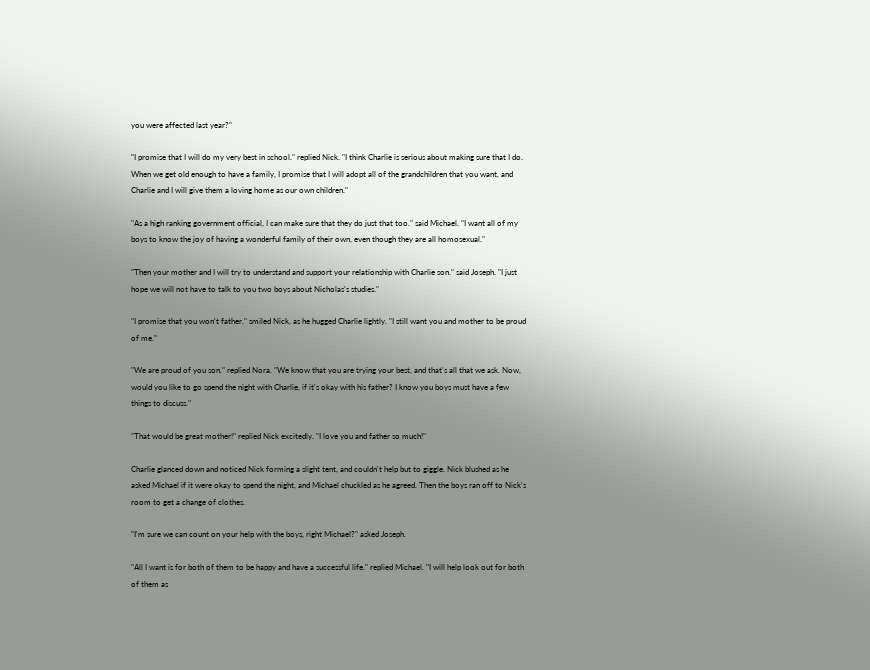you were affected last year?"

"I promise that I will do my very best in school." replied Nick. "I think Charlie is serious about making sure that I do. When we get old enough to have a family, I promise that I will adopt all of the grandchildren that you want, and Charlie and I will give them a loving home as our own children."

"As a high ranking government official, I can make sure that they do just that too." said Michael. "I want all of my boys to know the joy of having a wonderful family of their own, even though they are all homosexual."

"Then your mother and I will try to understand and support your relationship with Charlie son." said Joseph. "I just hope we will not have to talk to you two boys about Nicholas's studies."

"I promise that you won't father." smiled Nick, as he hugged Charlie lightly. "I still want you and mother to be proud of me."

"We are proud of you son." replied Nora. "We know that you are trying your best, and that's all that we ask. Now, would you like to go spend the night with Charlie, if it's okay with his father? I know you boys must have a few things to discuss."

"That would be great mother!" replied Nick excitedly. "I love you and father so much!"

Charlie glanced down and noticed Nick forming a slight tent, and couldn't help but to giggle. Nick blushed as he asked Michael if it were okay to spend the night, and Michael chuckled as he agreed. Then the boys ran off to Nick's room to get a change of clothes.

"I'm sure we can count on your help with the boys, right Michael?" asked Joseph.

"All I want is for both of them to be happy and have a successful life." replied Michael. "I will help look out for both of them as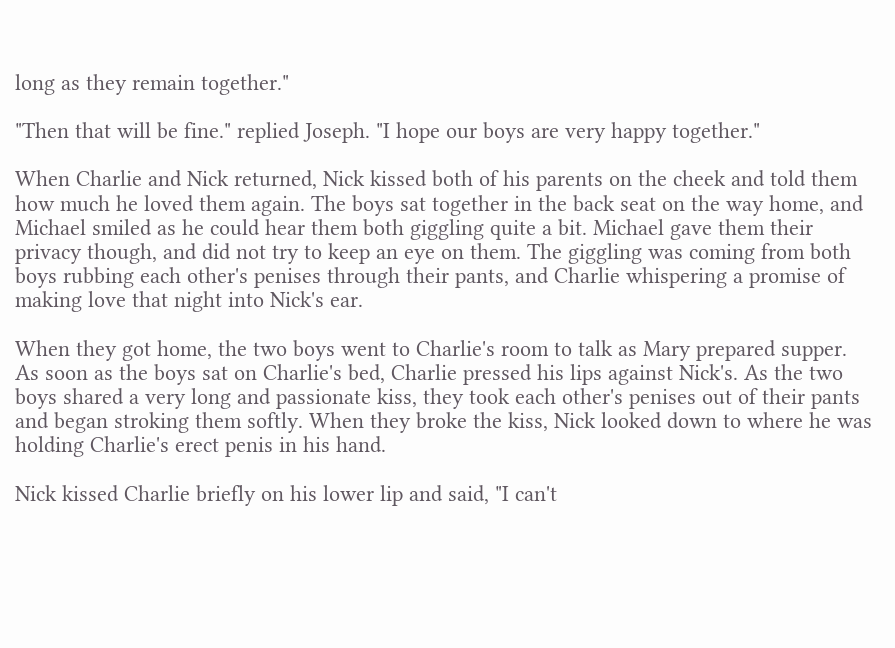long as they remain together."

"Then that will be fine." replied Joseph. "I hope our boys are very happy together."

When Charlie and Nick returned, Nick kissed both of his parents on the cheek and told them how much he loved them again. The boys sat together in the back seat on the way home, and Michael smiled as he could hear them both giggling quite a bit. Michael gave them their privacy though, and did not try to keep an eye on them. The giggling was coming from both boys rubbing each other's penises through their pants, and Charlie whispering a promise of making love that night into Nick's ear.

When they got home, the two boys went to Charlie's room to talk as Mary prepared supper. As soon as the boys sat on Charlie's bed, Charlie pressed his lips against Nick's. As the two boys shared a very long and passionate kiss, they took each other's penises out of their pants and began stroking them softly. When they broke the kiss, Nick looked down to where he was holding Charlie's erect penis in his hand.

Nick kissed Charlie briefly on his lower lip and said, "I can't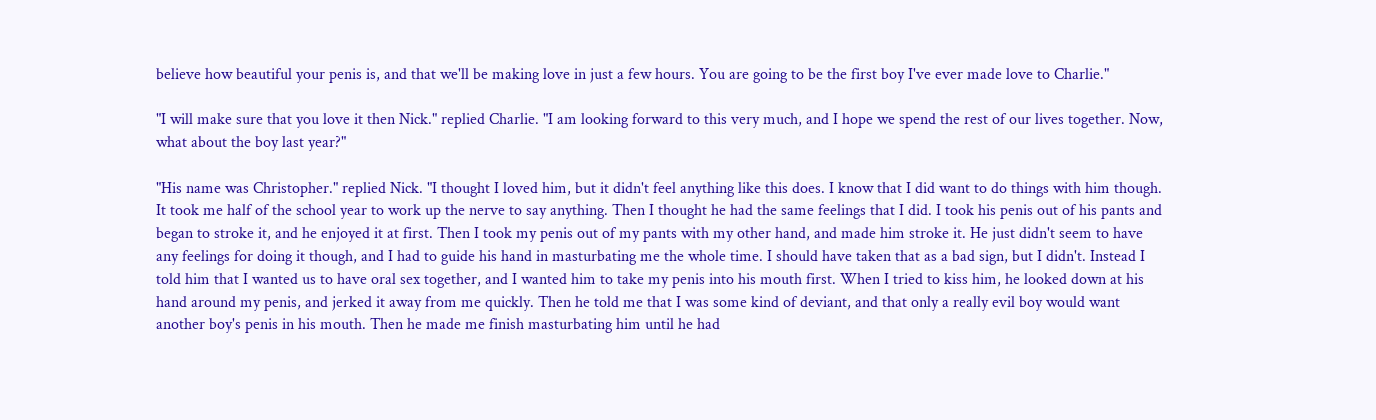believe how beautiful your penis is, and that we'll be making love in just a few hours. You are going to be the first boy I've ever made love to Charlie."

"I will make sure that you love it then Nick." replied Charlie. "I am looking forward to this very much, and I hope we spend the rest of our lives together. Now, what about the boy last year?"

"His name was Christopher." replied Nick. "I thought I loved him, but it didn't feel anything like this does. I know that I did want to do things with him though. It took me half of the school year to work up the nerve to say anything. Then I thought he had the same feelings that I did. I took his penis out of his pants and began to stroke it, and he enjoyed it at first. Then I took my penis out of my pants with my other hand, and made him stroke it. He just didn't seem to have any feelings for doing it though, and I had to guide his hand in masturbating me the whole time. I should have taken that as a bad sign, but I didn't. Instead I told him that I wanted us to have oral sex together, and I wanted him to take my penis into his mouth first. When I tried to kiss him, he looked down at his hand around my penis, and jerked it away from me quickly. Then he told me that I was some kind of deviant, and that only a really evil boy would want another boy's penis in his mouth. Then he made me finish masturbating him until he had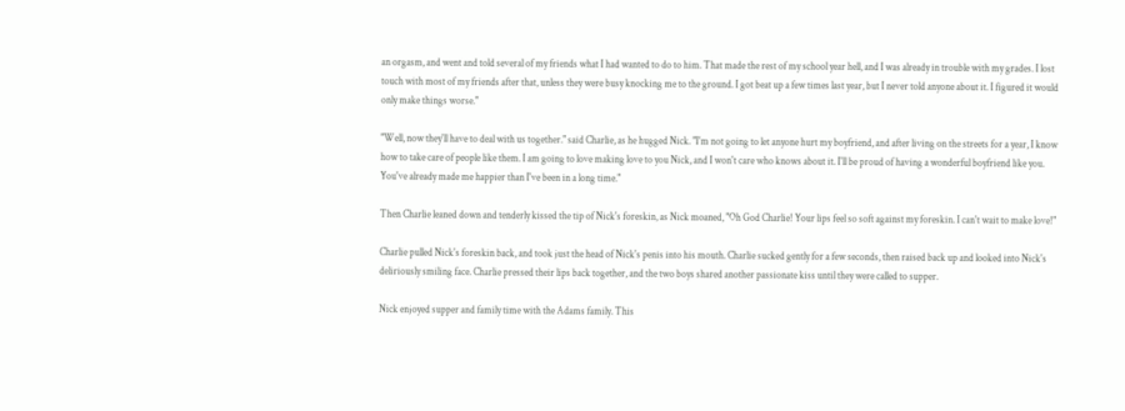an orgasm, and went and told several of my friends what I had wanted to do to him. That made the rest of my school year hell, and I was already in trouble with my grades. I lost touch with most of my friends after that, unless they were busy knocking me to the ground. I got beat up a few times last year, but I never told anyone about it. I figured it would only make things worse."

"Well, now they'll have to deal with us together." said Charlie, as he hugged Nick. "I'm not going to let anyone hurt my boyfriend, and after living on the streets for a year, I know how to take care of people like them. I am going to love making love to you Nick, and I won't care who knows about it. I'll be proud of having a wonderful boyfriend like you. You've already made me happier than I've been in a long time."

Then Charlie leaned down and tenderly kissed the tip of Nick's foreskin, as Nick moaned, "Oh God Charlie! Your lips feel so soft against my foreskin. I can't wait to make love!"

Charlie pulled Nick's foreskin back, and took just the head of Nick's penis into his mouth. Charlie sucked gently for a few seconds, then raised back up and looked into Nick's deliriously smiling face. Charlie pressed their lips back together, and the two boys shared another passionate kiss until they were called to supper.

Nick enjoyed supper and family time with the Adams family. This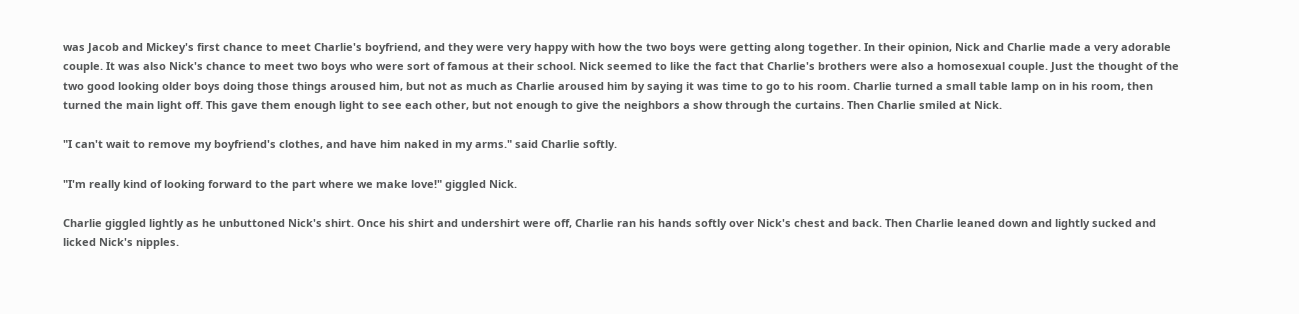was Jacob and Mickey's first chance to meet Charlie's boyfriend, and they were very happy with how the two boys were getting along together. In their opinion, Nick and Charlie made a very adorable couple. It was also Nick's chance to meet two boys who were sort of famous at their school. Nick seemed to like the fact that Charlie's brothers were also a homosexual couple. Just the thought of the two good looking older boys doing those things aroused him, but not as much as Charlie aroused him by saying it was time to go to his room. Charlie turned a small table lamp on in his room, then turned the main light off. This gave them enough light to see each other, but not enough to give the neighbors a show through the curtains. Then Charlie smiled at Nick.

"I can't wait to remove my boyfriend's clothes, and have him naked in my arms." said Charlie softly.

"I'm really kind of looking forward to the part where we make love!" giggled Nick.

Charlie giggled lightly as he unbuttoned Nick's shirt. Once his shirt and undershirt were off, Charlie ran his hands softly over Nick's chest and back. Then Charlie leaned down and lightly sucked and licked Nick's nipples.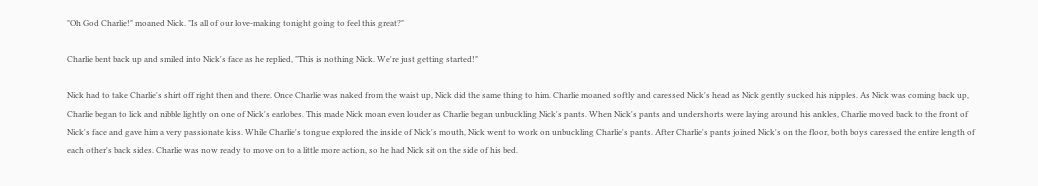"Oh God Charlie!" moaned Nick. "Is all of our love-making tonight going to feel this great?"

Charlie bent back up and smiled into Nick's face as he replied, "This is nothing Nick. We're just getting started!"

Nick had to take Charlie's shirt off right then and there. Once Charlie was naked from the waist up, Nick did the same thing to him. Charlie moaned softly and caressed Nick's head as Nick gently sucked his nipples. As Nick was coming back up, Charlie began to lick and nibble lightly on one of Nick's earlobes. This made Nick moan even louder as Charlie began unbuckling Nick's pants. When Nick's pants and undershorts were laying around his ankles, Charlie moved back to the front of Nick's face and gave him a very passionate kiss. While Charlie's tongue explored the inside of Nick's mouth, Nick went to work on unbuckling Charlie's pants. After Charlie's pants joined Nick's on the floor, both boys caressed the entire length of each other's back sides. Charlie was now ready to move on to a little more action, so he had Nick sit on the side of his bed.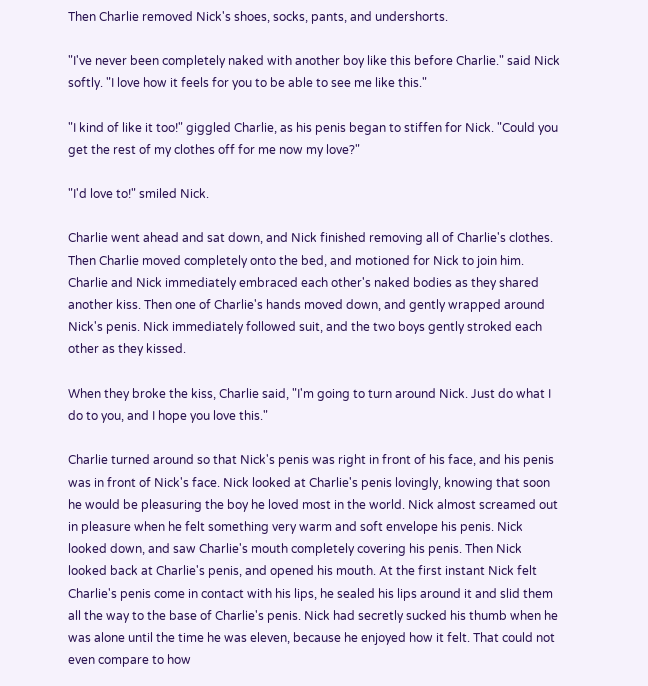Then Charlie removed Nick's shoes, socks, pants, and undershorts.

"I've never been completely naked with another boy like this before Charlie." said Nick softly. "I love how it feels for you to be able to see me like this."

"I kind of like it too!" giggled Charlie, as his penis began to stiffen for Nick. "Could you get the rest of my clothes off for me now my love?"

"I'd love to!" smiled Nick.

Charlie went ahead and sat down, and Nick finished removing all of Charlie's clothes. Then Charlie moved completely onto the bed, and motioned for Nick to join him. Charlie and Nick immediately embraced each other's naked bodies as they shared another kiss. Then one of Charlie's hands moved down, and gently wrapped around Nick's penis. Nick immediately followed suit, and the two boys gently stroked each other as they kissed.

When they broke the kiss, Charlie said, "I'm going to turn around Nick. Just do what I do to you, and I hope you love this."

Charlie turned around so that Nick's penis was right in front of his face, and his penis was in front of Nick's face. Nick looked at Charlie's penis lovingly, knowing that soon he would be pleasuring the boy he loved most in the world. Nick almost screamed out in pleasure when he felt something very warm and soft envelope his penis. Nick looked down, and saw Charlie's mouth completely covering his penis. Then Nick looked back at Charlie's penis, and opened his mouth. At the first instant Nick felt Charlie's penis come in contact with his lips, he sealed his lips around it and slid them all the way to the base of Charlie's penis. Nick had secretly sucked his thumb when he was alone until the time he was eleven, because he enjoyed how it felt. That could not even compare to how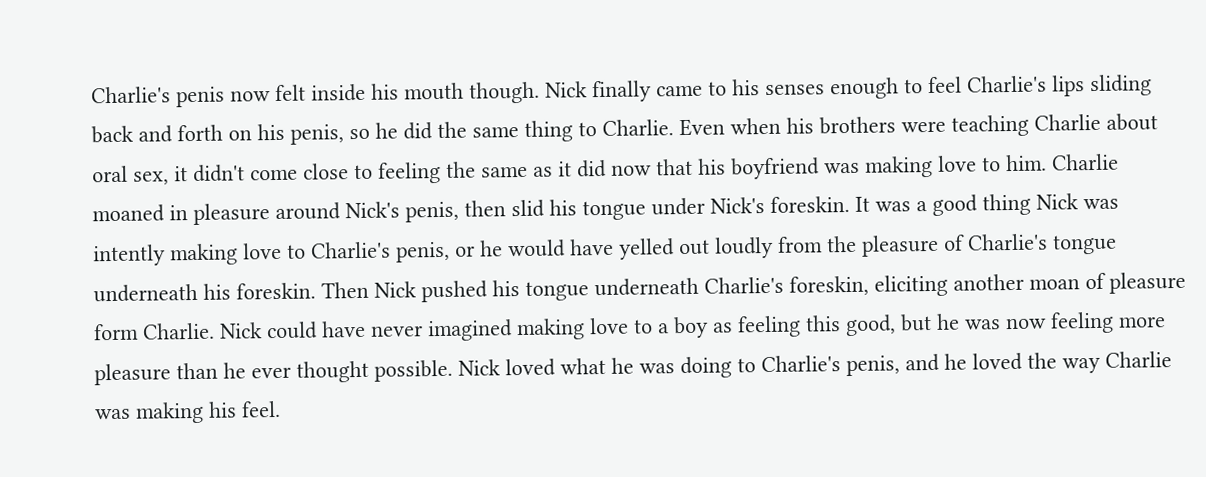Charlie's penis now felt inside his mouth though. Nick finally came to his senses enough to feel Charlie's lips sliding back and forth on his penis, so he did the same thing to Charlie. Even when his brothers were teaching Charlie about oral sex, it didn't come close to feeling the same as it did now that his boyfriend was making love to him. Charlie moaned in pleasure around Nick's penis, then slid his tongue under Nick's foreskin. It was a good thing Nick was intently making love to Charlie's penis, or he would have yelled out loudly from the pleasure of Charlie's tongue underneath his foreskin. Then Nick pushed his tongue underneath Charlie's foreskin, eliciting another moan of pleasure form Charlie. Nick could have never imagined making love to a boy as feeling this good, but he was now feeling more pleasure than he ever thought possible. Nick loved what he was doing to Charlie's penis, and he loved the way Charlie was making his feel.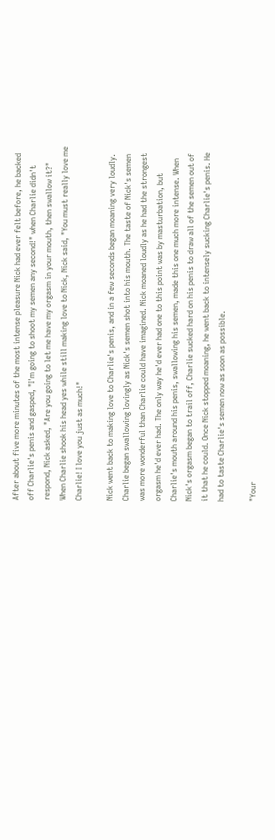After about five more minutes of the most intense pleasure Nick had ever felt before, he backed off Charlie's penis and gasped, "I'm going to shoot my semen any second!" when Charlie didn't respond, Nick asked, "Are you going to let me have my orgasm in your mouth, then swallow it?" When Charlie shook his head yes while still making love to Nick, Nick said, "You must really love me Charlie! I love you just as much!"

Nick went back to making love to Charlie's penis, and in a few seconds began moaning very loudly. Charlie began swallowing lovingly as Nick's semen shot into his mouth. The taste of Nick's semen was more wonderful than Charlie could have imagined. Nick moaned loudly as he had the strongest orgasm he'd ever had. The only way he'd ever had one to this point was by masturbation, but Charlie's mouth around his penis, swallowing his semen, made this one much more intense. When Nick's orgasm began to trail off, Charlie sucked hard on his penis to draw all of the semen out of it that he could. Once Nick stopped moaning, he went back to intensely sucking Charlie's penis. He had to taste Charlie's semen now as soon as possible.

"Your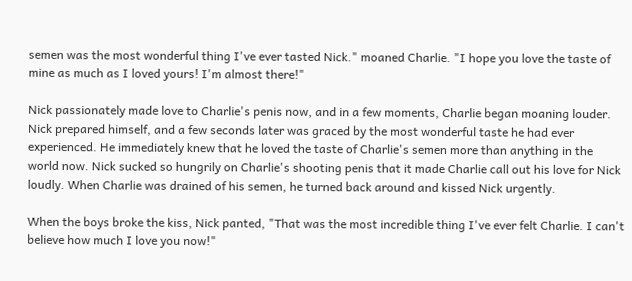semen was the most wonderful thing I've ever tasted Nick." moaned Charlie. "I hope you love the taste of mine as much as I loved yours! I'm almost there!"

Nick passionately made love to Charlie's penis now, and in a few moments, Charlie began moaning louder. Nick prepared himself, and a few seconds later was graced by the most wonderful taste he had ever experienced. He immediately knew that he loved the taste of Charlie's semen more than anything in the world now. Nick sucked so hungrily on Charlie's shooting penis that it made Charlie call out his love for Nick loudly. When Charlie was drained of his semen, he turned back around and kissed Nick urgently.

When the boys broke the kiss, Nick panted, "That was the most incredible thing I've ever felt Charlie. I can't believe how much I love you now!"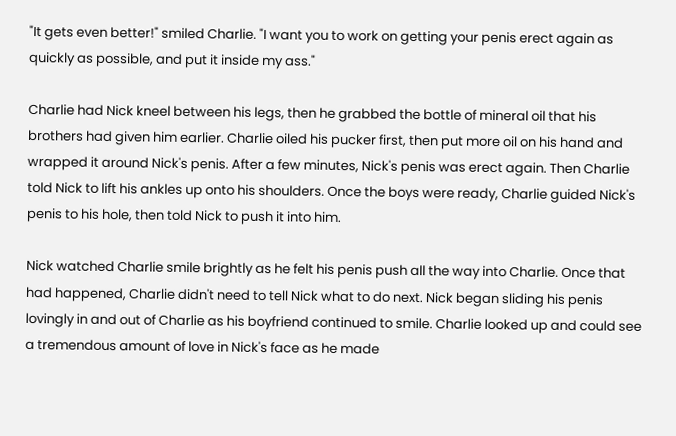"It gets even better!" smiled Charlie. "I want you to work on getting your penis erect again as quickly as possible, and put it inside my ass."

Charlie had Nick kneel between his legs, then he grabbed the bottle of mineral oil that his brothers had given him earlier. Charlie oiled his pucker first, then put more oil on his hand and wrapped it around Nick's penis. After a few minutes, Nick's penis was erect again. Then Charlie told Nick to lift his ankles up onto his shoulders. Once the boys were ready, Charlie guided Nick's penis to his hole, then told Nick to push it into him.

Nick watched Charlie smile brightly as he felt his penis push all the way into Charlie. Once that had happened, Charlie didn't need to tell Nick what to do next. Nick began sliding his penis lovingly in and out of Charlie as his boyfriend continued to smile. Charlie looked up and could see a tremendous amount of love in Nick's face as he made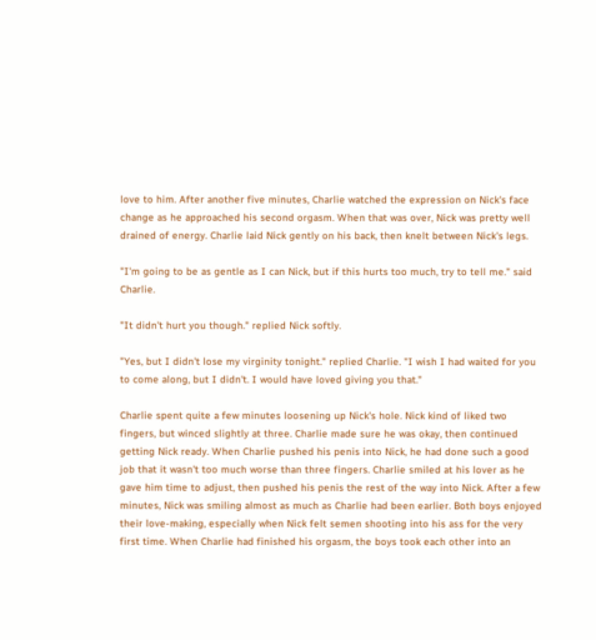love to him. After another five minutes, Charlie watched the expression on Nick's face change as he approached his second orgasm. When that was over, Nick was pretty well drained of energy. Charlie laid Nick gently on his back, then knelt between Nick's legs.

"I'm going to be as gentle as I can Nick, but if this hurts too much, try to tell me." said Charlie.

"It didn't hurt you though." replied Nick softly.

"Yes, but I didn't lose my virginity tonight." replied Charlie. "I wish I had waited for you to come along, but I didn't. I would have loved giving you that."

Charlie spent quite a few minutes loosening up Nick's hole. Nick kind of liked two fingers, but winced slightly at three. Charlie made sure he was okay, then continued getting Nick ready. When Charlie pushed his penis into Nick, he had done such a good job that it wasn't too much worse than three fingers. Charlie smiled at his lover as he gave him time to adjust, then pushed his penis the rest of the way into Nick. After a few minutes, Nick was smiling almost as much as Charlie had been earlier. Both boys enjoyed their love-making, especially when Nick felt semen shooting into his ass for the very first time. When Charlie had finished his orgasm, the boys took each other into an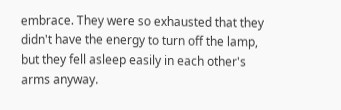embrace. They were so exhausted that they didn't have the energy to turn off the lamp, but they fell asleep easily in each other's arms anyway.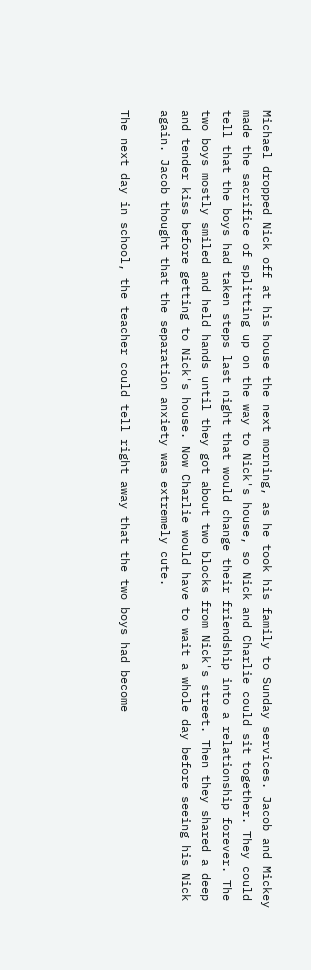Michael dropped Nick off at his house the next morning, as he took his family to Sunday services. Jacob and Mickey made the sacrifice of splitting up on the way to Nick's house, so Nick and Charlie could sit together. They could tell that the boys had taken steps last night that would change their friendship into a relationship forever. The two boys mostly smiled and held hands until they got about two blocks from Nick's street. Then they shared a deep and tender kiss before getting to Nick's house. Now Charlie would have to wait a whole day before seeing his Nick again. Jacob thought that the separation anxiety was extremely cute.

The next day in school, the teacher could tell right away that the two boys had become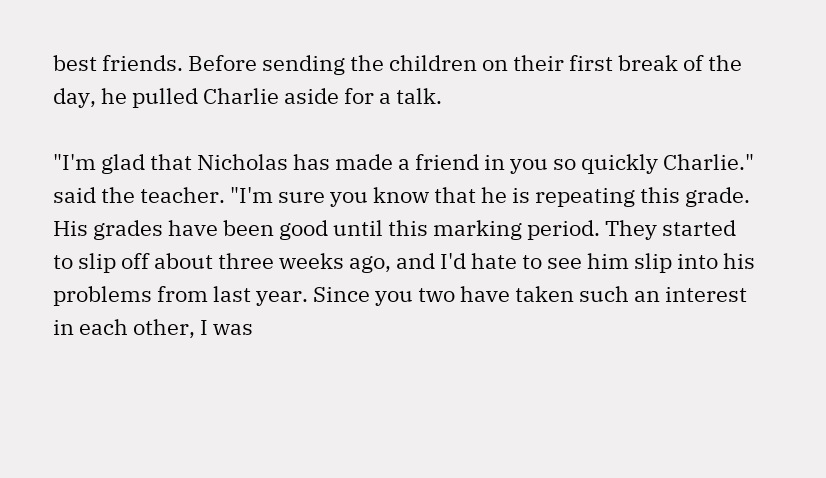best friends. Before sending the children on their first break of the day, he pulled Charlie aside for a talk.

"I'm glad that Nicholas has made a friend in you so quickly Charlie." said the teacher. "I'm sure you know that he is repeating this grade. His grades have been good until this marking period. They started to slip off about three weeks ago, and I'd hate to see him slip into his problems from last year. Since you two have taken such an interest in each other, I was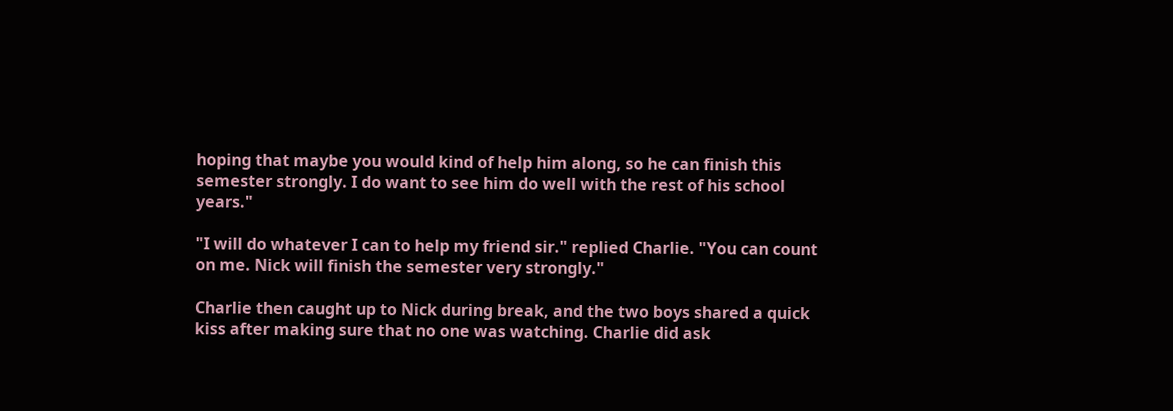hoping that maybe you would kind of help him along, so he can finish this semester strongly. I do want to see him do well with the rest of his school years."

"I will do whatever I can to help my friend sir." replied Charlie. "You can count on me. Nick will finish the semester very strongly."

Charlie then caught up to Nick during break, and the two boys shared a quick kiss after making sure that no one was watching. Charlie did ask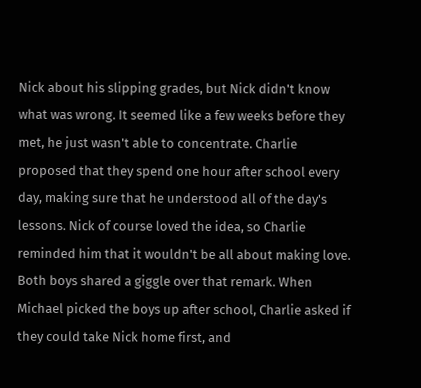Nick about his slipping grades, but Nick didn't know what was wrong. It seemed like a few weeks before they met, he just wasn't able to concentrate. Charlie proposed that they spend one hour after school every day, making sure that he understood all of the day's lessons. Nick of course loved the idea, so Charlie reminded him that it wouldn't be all about making love. Both boys shared a giggle over that remark. When Michael picked the boys up after school, Charlie asked if they could take Nick home first, and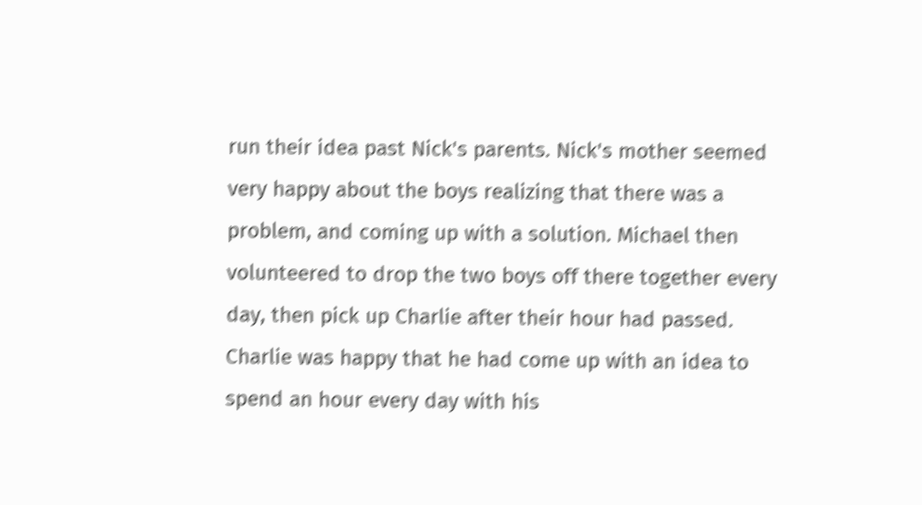run their idea past Nick's parents. Nick's mother seemed very happy about the boys realizing that there was a problem, and coming up with a solution. Michael then volunteered to drop the two boys off there together every day, then pick up Charlie after their hour had passed. Charlie was happy that he had come up with an idea to spend an hour every day with his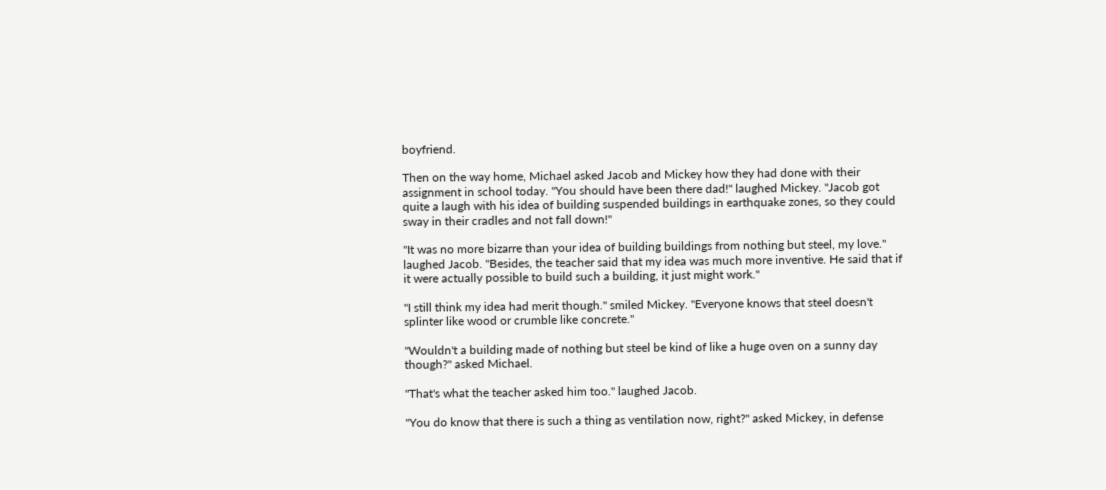boyfriend.

Then on the way home, Michael asked Jacob and Mickey how they had done with their assignment in school today. "You should have been there dad!" laughed Mickey. "Jacob got quite a laugh with his idea of building suspended buildings in earthquake zones, so they could sway in their cradles and not fall down!"

"It was no more bizarre than your idea of building buildings from nothing but steel, my love." laughed Jacob. "Besides, the teacher said that my idea was much more inventive. He said that if it were actually possible to build such a building, it just might work."

"I still think my idea had merit though." smiled Mickey. "Everyone knows that steel doesn't splinter like wood or crumble like concrete."

"Wouldn't a building made of nothing but steel be kind of like a huge oven on a sunny day though?" asked Michael.

"That's what the teacher asked him too." laughed Jacob.

"You do know that there is such a thing as ventilation now, right?" asked Mickey, in defense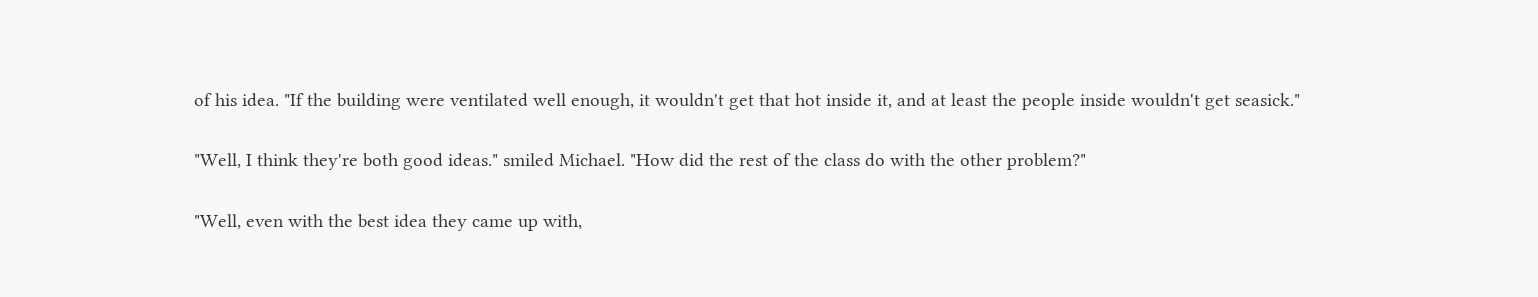of his idea. "If the building were ventilated well enough, it wouldn't get that hot inside it, and at least the people inside wouldn't get seasick."

"Well, I think they're both good ideas." smiled Michael. "How did the rest of the class do with the other problem?"

"Well, even with the best idea they came up with,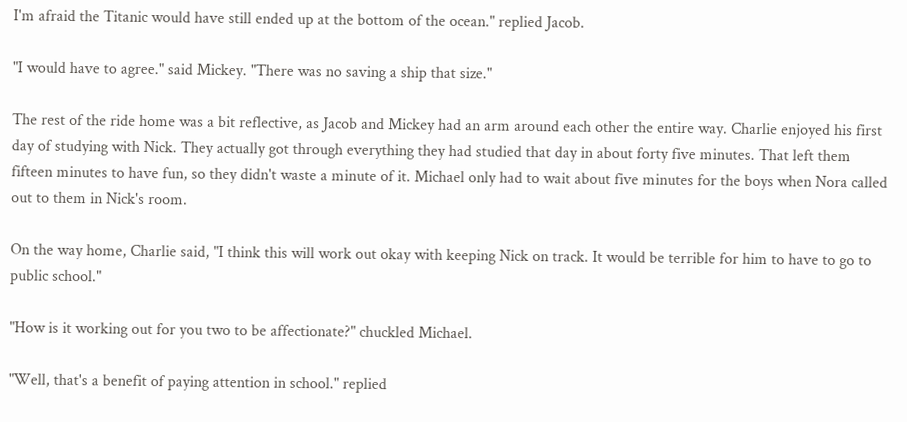I'm afraid the Titanic would have still ended up at the bottom of the ocean." replied Jacob.

"I would have to agree." said Mickey. "There was no saving a ship that size."

The rest of the ride home was a bit reflective, as Jacob and Mickey had an arm around each other the entire way. Charlie enjoyed his first day of studying with Nick. They actually got through everything they had studied that day in about forty five minutes. That left them fifteen minutes to have fun, so they didn't waste a minute of it. Michael only had to wait about five minutes for the boys when Nora called out to them in Nick's room.

On the way home, Charlie said, "I think this will work out okay with keeping Nick on track. It would be terrible for him to have to go to public school."

"How is it working out for you two to be affectionate?" chuckled Michael.

"Well, that's a benefit of paying attention in school." replied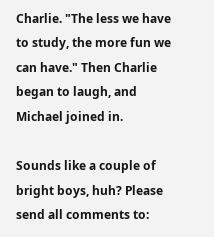Charlie. "The less we have to study, the more fun we can have." Then Charlie began to laugh, and Michael joined in.

Sounds like a couple of bright boys, huh? Please send all comments to: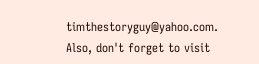timthestoryguy@yahoo.com. Also, don't forget to visit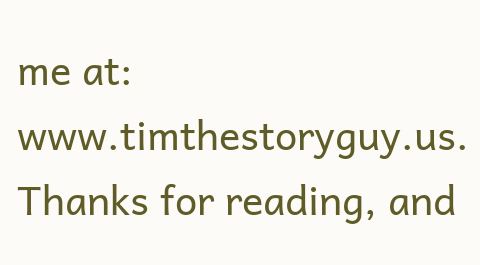me at: www.timthestoryguy.us. Thanks for reading, and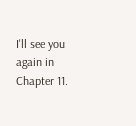I'll see you again in Chapter 11.